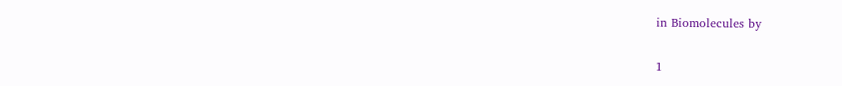in Biomolecules by

1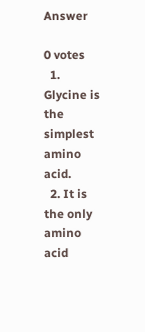Answer

0 votes
  1. Glycine is the simplest amino acid.
  2. It is the only amino acid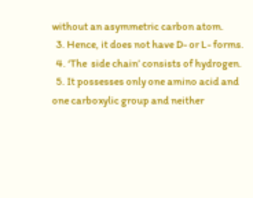without an asymmetric carbon atom.
  3. Hence, it does not have D- or L- forms.
  4. ‘The  side chain’ consists of hydrogen.
  5. It possesses only one amino acid and one carboxylic group and neither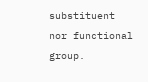substituent nor functional group.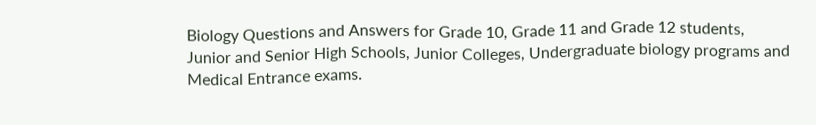Biology Questions and Answers for Grade 10, Grade 11 and Grade 12 students, Junior and Senior High Schools, Junior Colleges, Undergraduate biology programs and Medical Entrance exams.